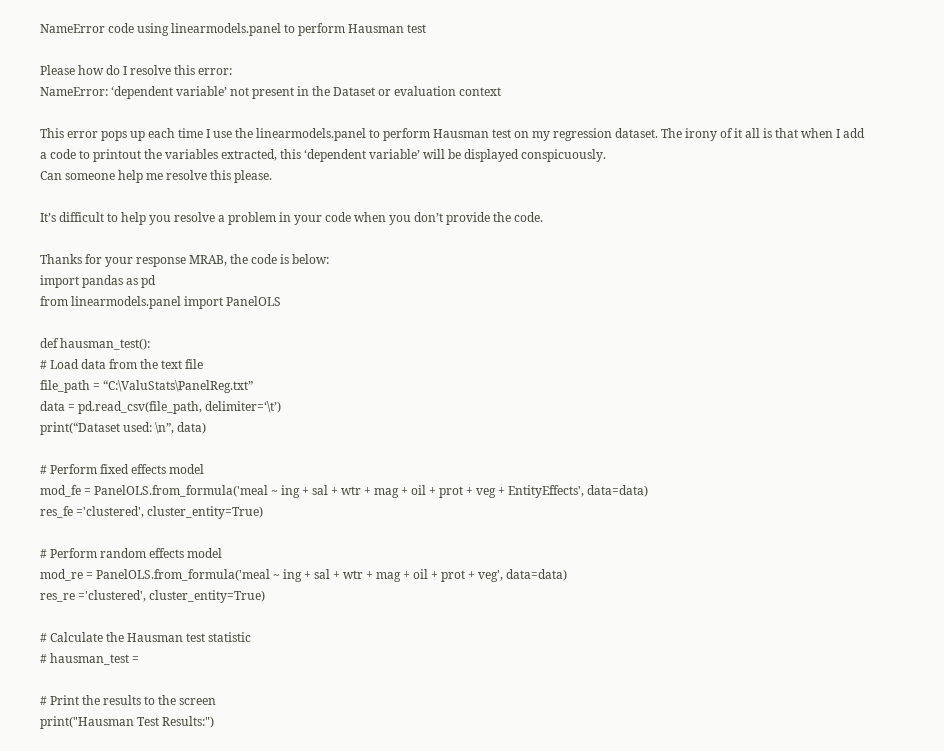NameError code using linearmodels.panel to perform Hausman test

Please how do I resolve this error:
NameError: ‘dependent variable’ not present in the Dataset or evaluation context

This error pops up each time I use the linearmodels.panel to perform Hausman test on my regression dataset. The irony of it all is that when I add a code to printout the variables extracted, this ‘dependent variable’ will be displayed conspicuously.
Can someone help me resolve this please.

It’s difficult to help you resolve a problem in your code when you don’t provide the code.

Thanks for your response MRAB, the code is below:
import pandas as pd
from linearmodels.panel import PanelOLS

def hausman_test():
# Load data from the text file
file_path = “C:\ValuStats\PanelReg.txt”
data = pd.read_csv(file_path, delimiter=‘\t’)
print(“Dataset used: \n”, data)

# Perform fixed effects model
mod_fe = PanelOLS.from_formula('meal ~ ing + sal + wtr + mag + oil + prot + veg + EntityEffects', data=data)
res_fe ='clustered', cluster_entity=True)

# Perform random effects model
mod_re = PanelOLS.from_formula('meal ~ ing + sal + wtr + mag + oil + prot + veg', data=data)
res_re ='clustered', cluster_entity=True)

# Calculate the Hausman test statistic
# hausman_test =

# Print the results to the screen
print("Hausman Test Results:")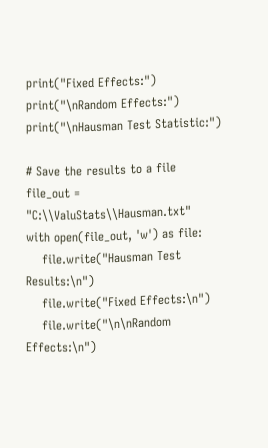print("Fixed Effects:")
print("\nRandom Effects:")
print("\nHausman Test Statistic:")

# Save the results to a file
file_out = "C:\\ValuStats\\Hausman.txt"
with open(file_out, 'w') as file:
    file.write("Hausman Test Results:\n")
    file.write("Fixed Effects:\n")
    file.write("\n\nRandom Effects:\n")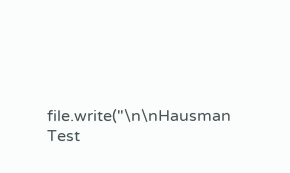file.write("\n\nHausman Test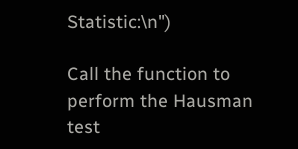Statistic:\n")

Call the function to perform the Hausman test